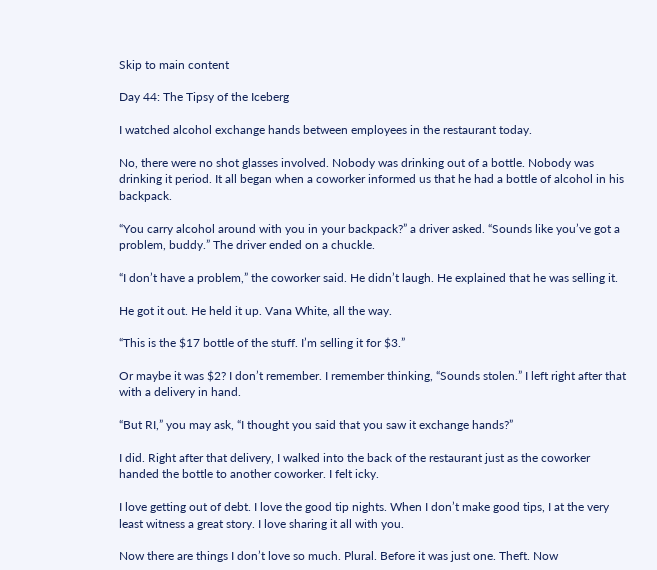Skip to main content

Day 44: The Tipsy of the Iceberg

I watched alcohol exchange hands between employees in the restaurant today.

No, there were no shot glasses involved. Nobody was drinking out of a bottle. Nobody was drinking it period. It all began when a coworker informed us that he had a bottle of alcohol in his backpack.

“You carry alcohol around with you in your backpack?” a driver asked. “Sounds like you’ve got a problem, buddy.” The driver ended on a chuckle.

“I don’t have a problem,” the coworker said. He didn’t laugh. He explained that he was selling it.

He got it out. He held it up. Vana White, all the way.

“This is the $17 bottle of the stuff. I’m selling it for $3.”

Or maybe it was $2? I don’t remember. I remember thinking, “Sounds stolen.” I left right after that with a delivery in hand.

“But RI,” you may ask, “I thought you said that you saw it exchange hands?”

I did. Right after that delivery, I walked into the back of the restaurant just as the coworker handed the bottle to another coworker. I felt icky.

I love getting out of debt. I love the good tip nights. When I don’t make good tips, I at the very least witness a great story. I love sharing it all with you.

Now there are things I don’t love so much. Plural. Before it was just one. Theft. Now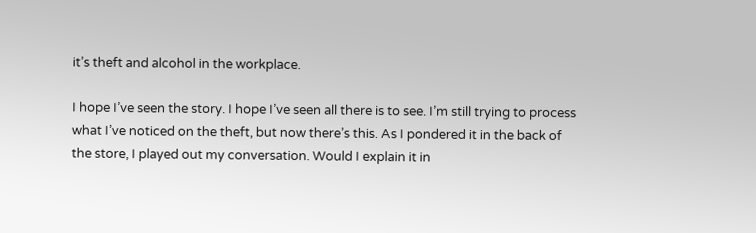it’s theft and alcohol in the workplace.

I hope I’ve seen the story. I hope I’ve seen all there is to see. I’m still trying to process what I’ve noticed on the theft, but now there’s this. As I pondered it in the back of the store, I played out my conversation. Would I explain it in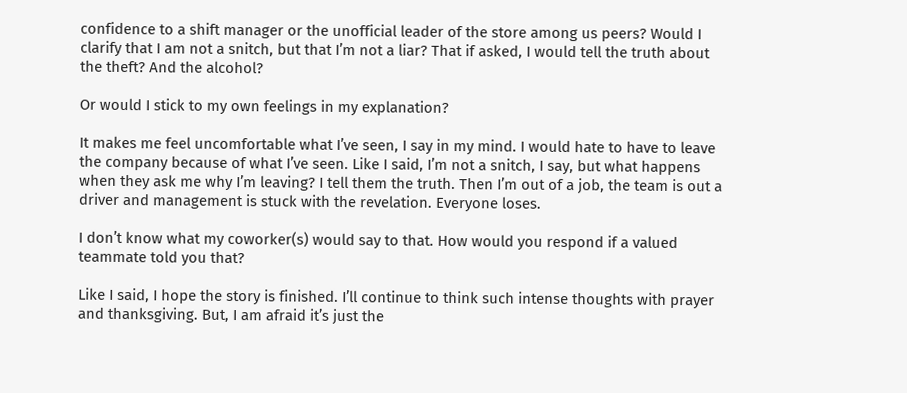confidence to a shift manager or the unofficial leader of the store among us peers? Would I clarify that I am not a snitch, but that I’m not a liar? That if asked, I would tell the truth about the theft? And the alcohol?

Or would I stick to my own feelings in my explanation?

It makes me feel uncomfortable what I’ve seen, I say in my mind. I would hate to have to leave the company because of what I’ve seen. Like I said, I’m not a snitch, I say, but what happens when they ask me why I’m leaving? I tell them the truth. Then I’m out of a job, the team is out a driver and management is stuck with the revelation. Everyone loses.

I don’t know what my coworker(s) would say to that. How would you respond if a valued teammate told you that?

Like I said, I hope the story is finished. I’ll continue to think such intense thoughts with prayer and thanksgiving. But, I am afraid it’s just the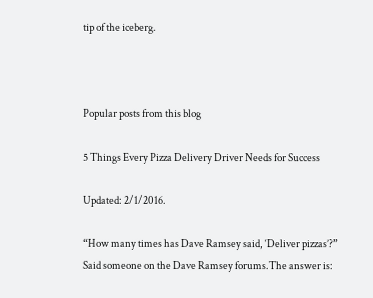tip of the iceberg.



Popular posts from this blog

5 Things Every Pizza Delivery Driver Needs for Success

Updated: 2/1/2016.

“How many times has Dave Ramsey said, ‘Deliver pizzas’?” Said someone on the Dave Ramsey forums.The answer is: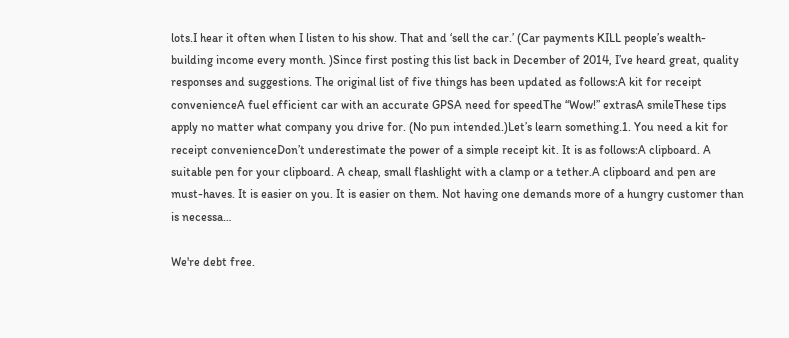lots.I hear it often when I listen to his show. That and ‘sell the car.’ (Car payments KILL people’s wealth-building income every month. )Since first posting this list back in December of 2014, I’ve heard great, quality responses and suggestions. The original list of five things has been updated as follows:A kit for receipt convenienceA fuel efficient car with an accurate GPSA need for speedThe “Wow!” extrasA smileThese tips apply no matter what company you drive for. (No pun intended.)Let’s learn something.1. You need a kit for receipt convenienceDon’t underestimate the power of a simple receipt kit. It is as follows:A clipboard. A suitable pen for your clipboard. A cheap, small flashlight with a clamp or a tether.A clipboard and pen are must-haves. It is easier on you. It is easier on them. Not having one demands more of a hungry customer than is necessa…

We're debt free.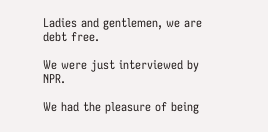Ladies and gentlemen, we are debt free.

We were just interviewed by NPR.

We had the pleasure of being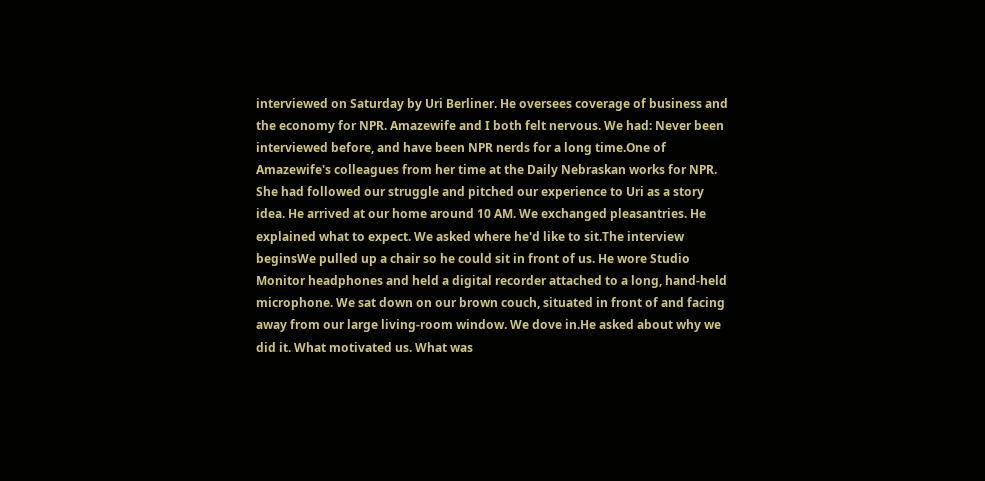interviewed on Saturday by Uri Berliner. He oversees coverage of business and the economy for NPR. Amazewife and I both felt nervous. We had: Never been interviewed before, and have been NPR nerds for a long time.One of Amazewife's colleagues from her time at the Daily Nebraskan works for NPR. She had followed our struggle and pitched our experience to Uri as a story idea. He arrived at our home around 10 AM. We exchanged pleasantries. He explained what to expect. We asked where he'd like to sit.The interview beginsWe pulled up a chair so he could sit in front of us. He wore Studio Monitor headphones and held a digital recorder attached to a long, hand-held microphone. We sat down on our brown couch, situated in front of and facing away from our large living-room window. We dove in.He asked about why we did it. What motivated us. What was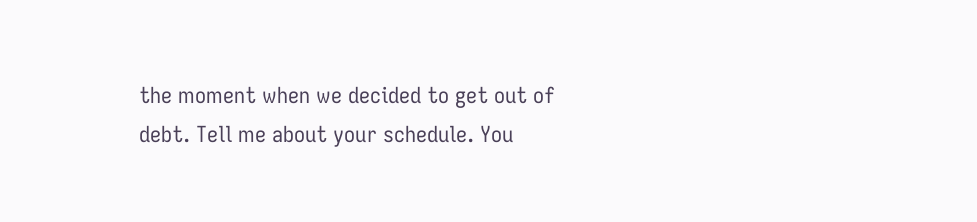the moment when we decided to get out of debt. Tell me about your schedule. You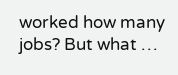worked how many jobs? But what …